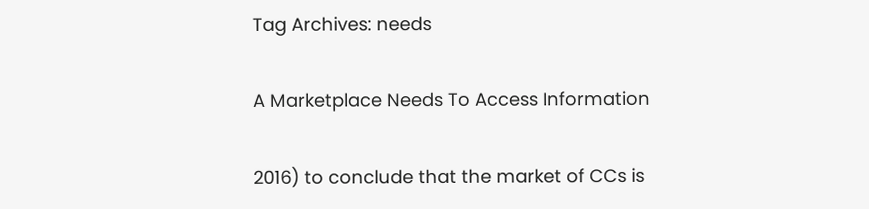Tag Archives: needs

A Marketplace Needs To Access Information

2016) to conclude that the market of CCs is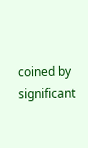coined by significant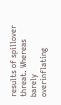results of spillover threat. Whereas barely overinflating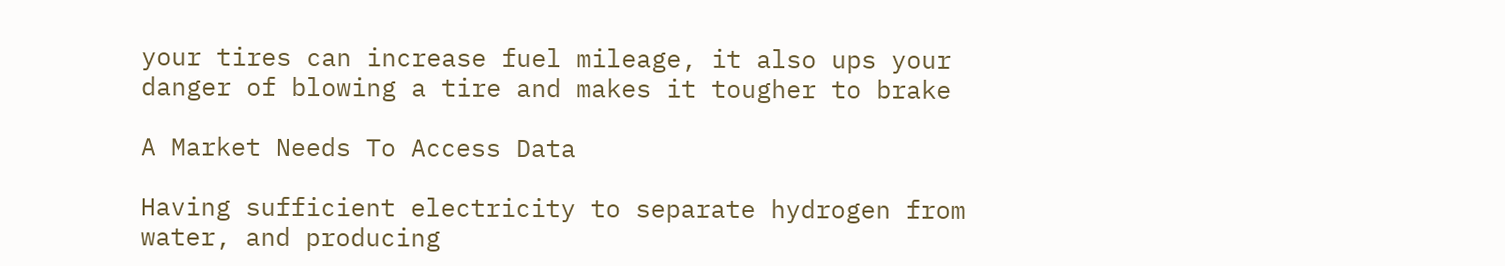your tires can increase fuel mileage, it also ups your danger of blowing a tire and makes it tougher to brake

A Market Needs To Access Data

Having sufficient electricity to separate hydrogen from water, and producing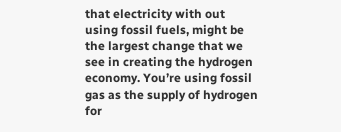that electricity with out using fossil fuels, might be the largest change that we see in creating the hydrogen economy. You’re using fossil gas as the supply of hydrogen for